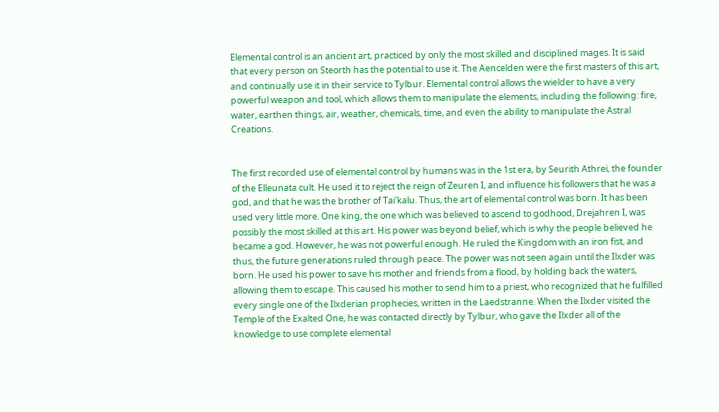Elemental control is an ancient art, practiced by only the most skilled and disciplined mages. It is said that every person on Steorth has the potential to use it. The Aencelden were the first masters of this art, and continually use it in their service to Tylbur. Elemental control allows the wielder to have a very powerful weapon and tool, which allows them to manipulate the elements, including the following: fire, water, earthen things, air, weather, chemicals, time, and even the ability to manipulate the Astral Creations.


The first recorded use of elemental control by humans was in the 1st era, by Seurith Athrei, the founder of the Elleunata cult. He used it to reject the reign of Zeuren I, and influence his followers that he was a god, and that he was the brother of Tai'kalu. Thus, the art of elemental control was born. It has been used very little more. One king, the one which was believed to ascend to godhood, Drejahren I, was possibly the most skilled at this art. His power was beyond belief, which is why the people believed he became a god. However, he was not powerful enough. He ruled the Kingdom with an iron fist, and thus, the future generations ruled through peace. The power was not seen again until the Ilxder was born. He used his power to save his mother and friends from a flood, by holding back the waters, allowing them to escape. This caused his mother to send him to a priest, who recognized that he fulfilled every single one of the Ilxderian prophecies, written in the Laedstranne. When the Ilxder visited the Temple of the Exalted One, he was contacted directly by Tylbur, who gave the Ilxder all of the knowledge to use complete elemental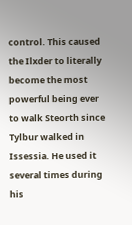control. This caused the Ilxder to literally become the most powerful being ever to walk Steorth since Tylbur walked in Issessia. He used it several times during his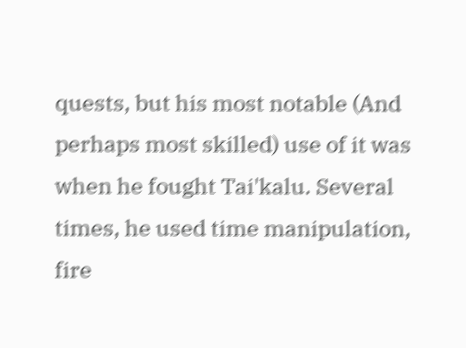quests, but his most notable (And perhaps most skilled) use of it was when he fought Tai'kalu. Several times, he used time manipulation, fire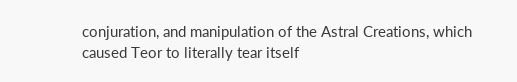conjuration, and manipulation of the Astral Creations, which caused Teor to literally tear itself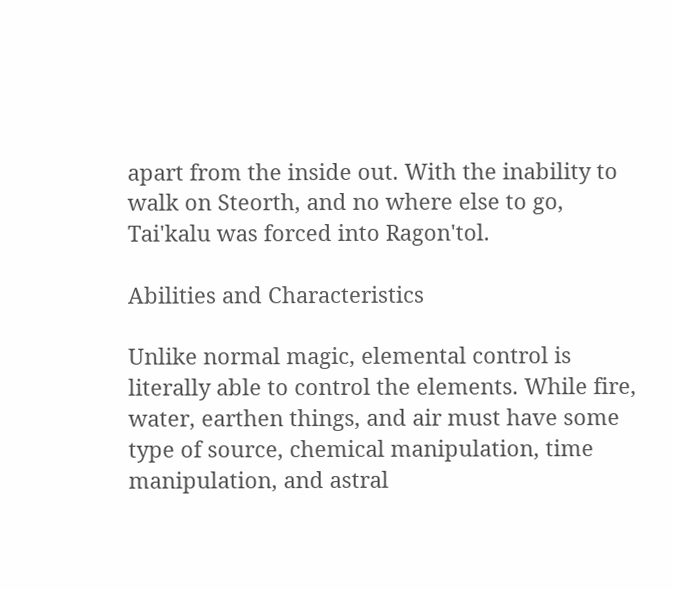apart from the inside out. With the inability to walk on Steorth, and no where else to go, Tai'kalu was forced into Ragon'tol.

Abilities and Characteristics

Unlike normal magic, elemental control is literally able to control the elements. While fire, water, earthen things, and air must have some type of source, chemical manipulation, time manipulation, and astral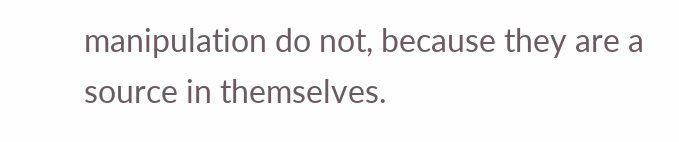manipulation do not, because they are a source in themselves.